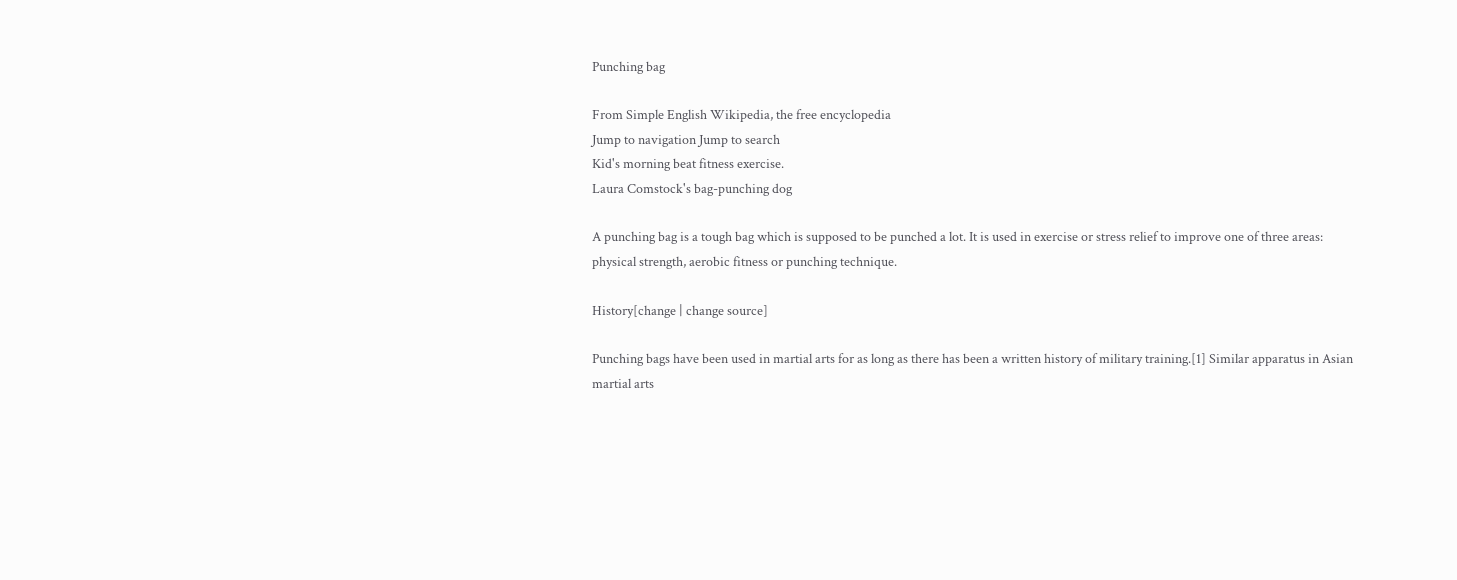Punching bag

From Simple English Wikipedia, the free encyclopedia
Jump to navigation Jump to search
Kid's morning beat fitness exercise.
Laura Comstock's bag-punching dog

A punching bag is a tough bag which is supposed to be punched a lot. It is used in exercise or stress relief to improve one of three areas: physical strength, aerobic fitness or punching technique.

History[change | change source]

Punching bags have been used in martial arts for as long as there has been a written history of military training.[1] Similar apparatus in Asian martial arts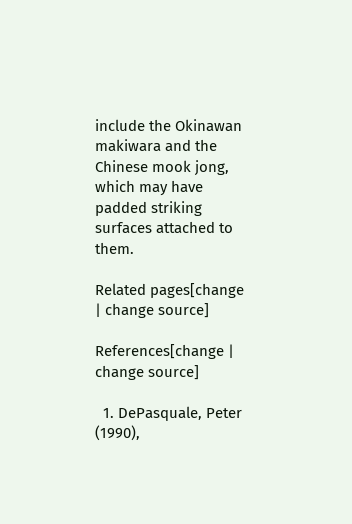include the Okinawan makiwara and the Chinese mook jong, which may have padded striking surfaces attached to them.

Related pages[change | change source]

References[change | change source]

  1. DePasquale, Peter (1990),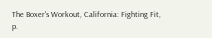The Boxer's Workout, California: Fighting Fit, p.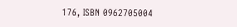176, ISBN 0962705004